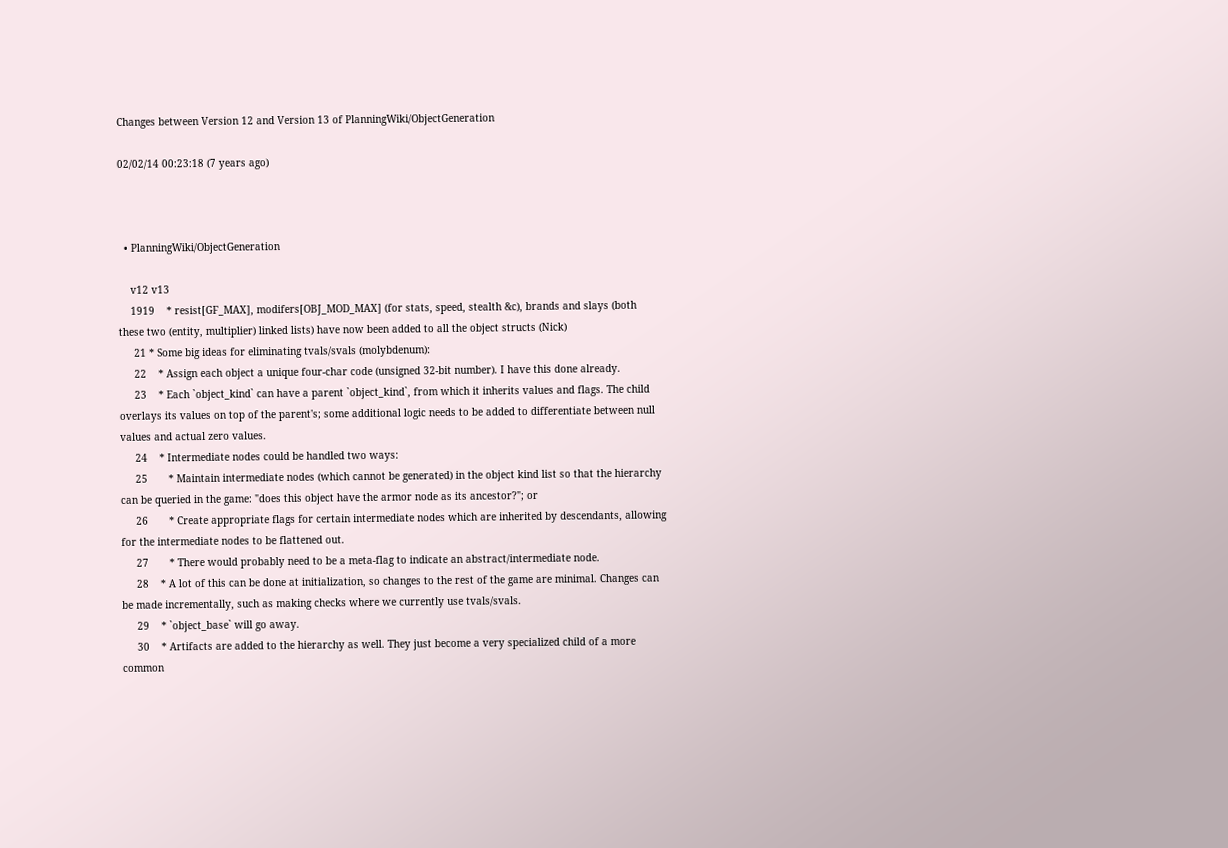Changes between Version 12 and Version 13 of PlanningWiki/ObjectGeneration

02/02/14 00:23:18 (7 years ago)



  • PlanningWiki/ObjectGeneration

    v12 v13
    1919    * resist[GF_MAX], modifers[OBJ_MOD_MAX] (for stats, speed, stealth &c), brands and slays (both these two (entity, multiplier) linked lists) have now been added to all the object structs (Nick)
     21 * Some big ideas for eliminating tvals/svals (molybdenum):
     22    * Assign each object a unique four-char code (unsigned 32-bit number). I have this done already.
     23    * Each `object_kind` can have a parent `object_kind`, from which it inherits values and flags. The child overlays its values on top of the parent's; some additional logic needs to be added to differentiate between null values and actual zero values.
     24    * Intermediate nodes could be handled two ways:
     25       * Maintain intermediate nodes (which cannot be generated) in the object kind list so that the hierarchy can be queried in the game: "does this object have the armor node as its ancestor?"; or
     26       * Create appropriate flags for certain intermediate nodes which are inherited by descendants, allowing for the intermediate nodes to be flattened out.
     27       * There would probably need to be a meta-flag to indicate an abstract/intermediate node.
     28    * A lot of this can be done at initialization, so changes to the rest of the game are minimal. Changes can be made incrementally, such as making checks where we currently use tvals/svals.
     29    * `object_base` will go away.
     30    * Artifacts are added to the hierarchy as well. They just become a very specialized child of a more common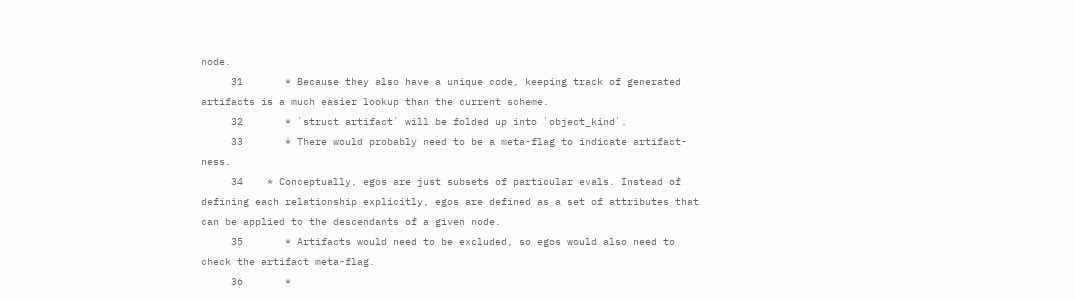node.
     31       * Because they also have a unique code, keeping track of generated artifacts is a much easier lookup than the current scheme.
     32       * `struct artifact` will be folded up into `object_kind`.
     33       * There would probably need to be a meta-flag to indicate artifact-ness.
     34    * Conceptually, egos are just subsets of particular evals. Instead of defining each relationship explicitly, egos are defined as a set of attributes that can be applied to the descendants of a given node.
     35       * Artifacts would need to be excluded, so egos would also need to check the artifact meta-flag.
     36       *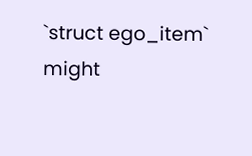`struct ego_item` might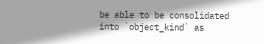be able to be consolidated into `object_kind` as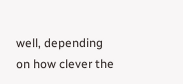well, depending on how clever the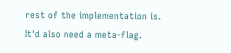rest of the implementation is. It'd also need a meta-flag.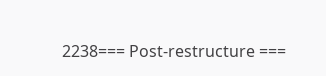2238=== Post-restructure ===